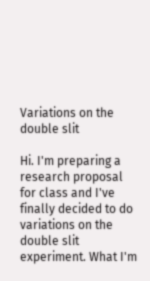Variations on the double slit

Hi. I'm preparing a research proposal for class and I've finally decided to do variations on the double slit experiment. What I'm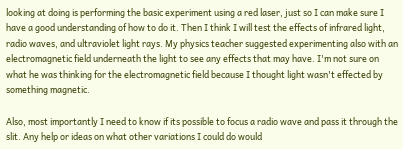looking at doing is performing the basic experiment using a red laser, just so I can make sure I have a good understanding of how to do it. Then I think I will test the effects of infrared light, radio waves, and ultraviolet light rays. My physics teacher suggested experimenting also with an electromagnetic field underneath the light to see any effects that may have. I'm not sure on what he was thinking for the electromagnetic field because I thought light wasn't effected by something magnetic.

Also, most importantly I need to know if its possible to focus a radio wave and pass it through the slit. Any help or ideas on what other variations I could do would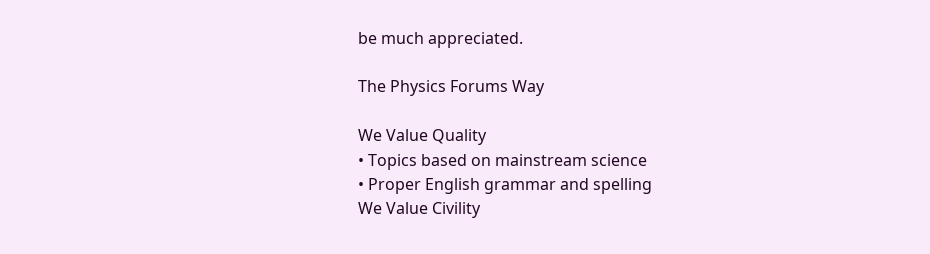be much appreciated.

The Physics Forums Way

We Value Quality
• Topics based on mainstream science
• Proper English grammar and spelling
We Value Civility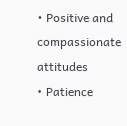• Positive and compassionate attitudes
• Patience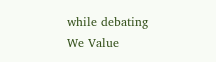while debating
We Value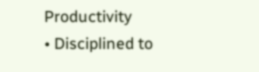Productivity
• Disciplined to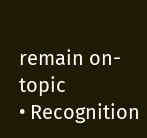remain on-topic
• Recognition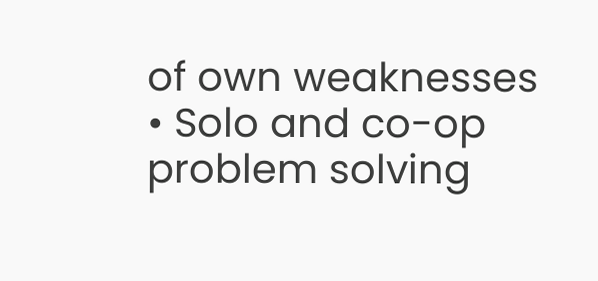of own weaknesses
• Solo and co-op problem solving